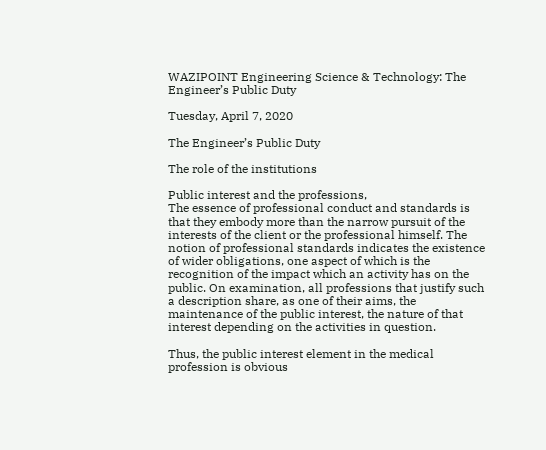WAZIPOINT Engineering Science & Technology: The Engineer’s Public Duty

Tuesday, April 7, 2020

The Engineer’s Public Duty

The role of the institutions

Public interest and the professions,
The essence of professional conduct and standards is that they embody more than the narrow pursuit of the interests of the client or the professional himself. The notion of professional standards indicates the existence of wider obligations, one aspect of which is the recognition of the impact which an activity has on the public. On examination, all professions that justify such a description share, as one of their aims, the maintenance of the public interest, the nature of that interest depending on the activities in question.

Thus, the public interest element in the medical profession is obvious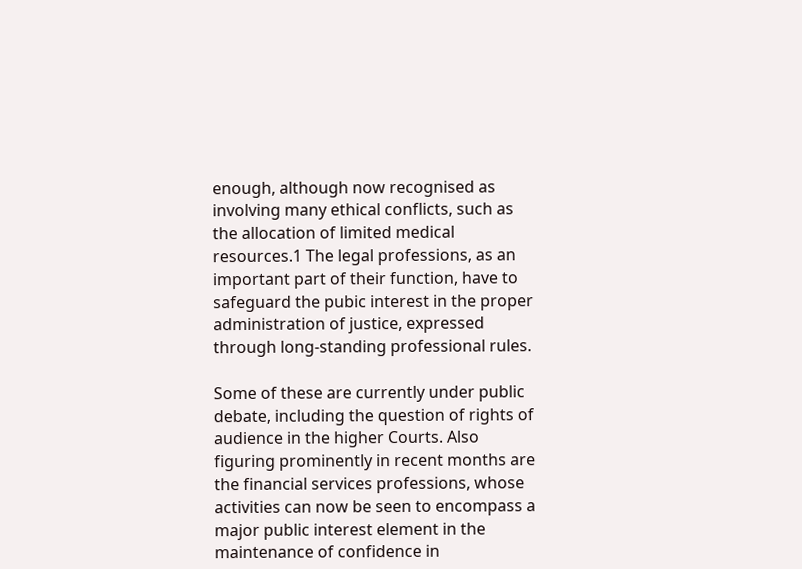enough, although now recognised as involving many ethical conflicts, such as the allocation of limited medical resources.1 The legal professions, as an important part of their function, have to safeguard the pubic interest in the proper administration of justice, expressed through long-standing professional rules.

Some of these are currently under public debate, including the question of rights of audience in the higher Courts. Also figuring prominently in recent months are the financial services professions, whose activities can now be seen to encompass a major public interest element in the maintenance of confidence in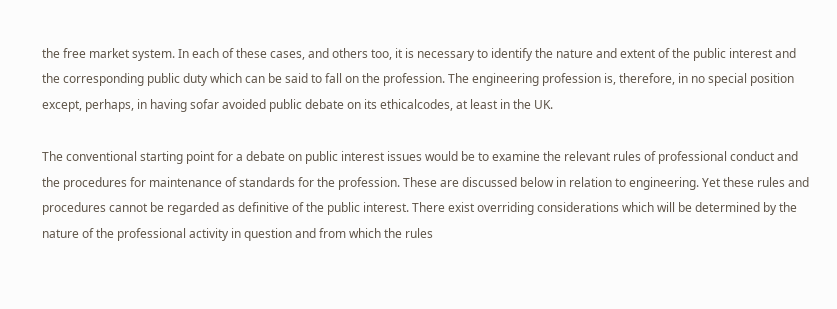the free market system. In each of these cases, and others too, it is necessary to identify the nature and extent of the public interest and the corresponding public duty which can be said to fall on the profession. The engineering profession is, therefore, in no special position except, perhaps, in having sofar avoided public debate on its ethicalcodes, at least in the UK.

The conventional starting point for a debate on public interest issues would be to examine the relevant rules of professional conduct and the procedures for maintenance of standards for the profession. These are discussed below in relation to engineering. Yet these rules and procedures cannot be regarded as definitive of the public interest. There exist overriding considerations which will be determined by the nature of the professional activity in question and from which the rules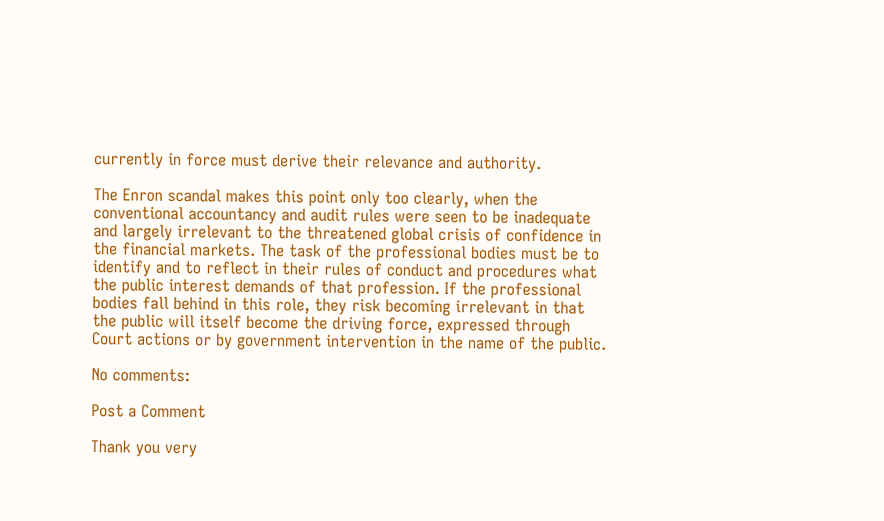currently in force must derive their relevance and authority.

The Enron scandal makes this point only too clearly, when the conventional accountancy and audit rules were seen to be inadequate and largely irrelevant to the threatened global crisis of confidence in the financial markets. The task of the professional bodies must be to identify and to reflect in their rules of conduct and procedures what the public interest demands of that profession. If the professional bodies fall behind in this role, they risk becoming irrelevant in that the public will itself become the driving force, expressed through Court actions or by government intervention in the name of the public.

No comments:

Post a Comment

Thank you very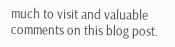much to visit and valuable comments on this blog post.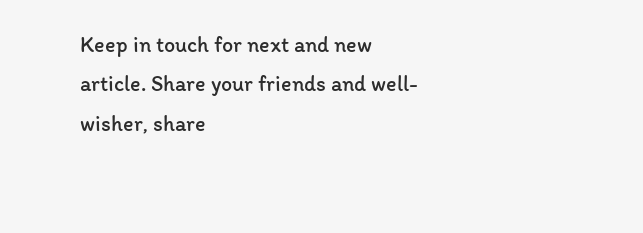Keep in touch for next and new article. Share your friends and well-wisher, share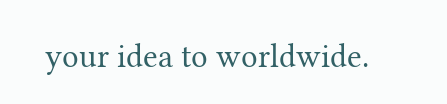your idea to worldwide.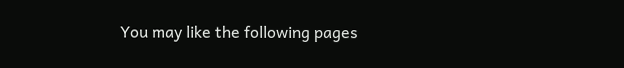You may like the following pages